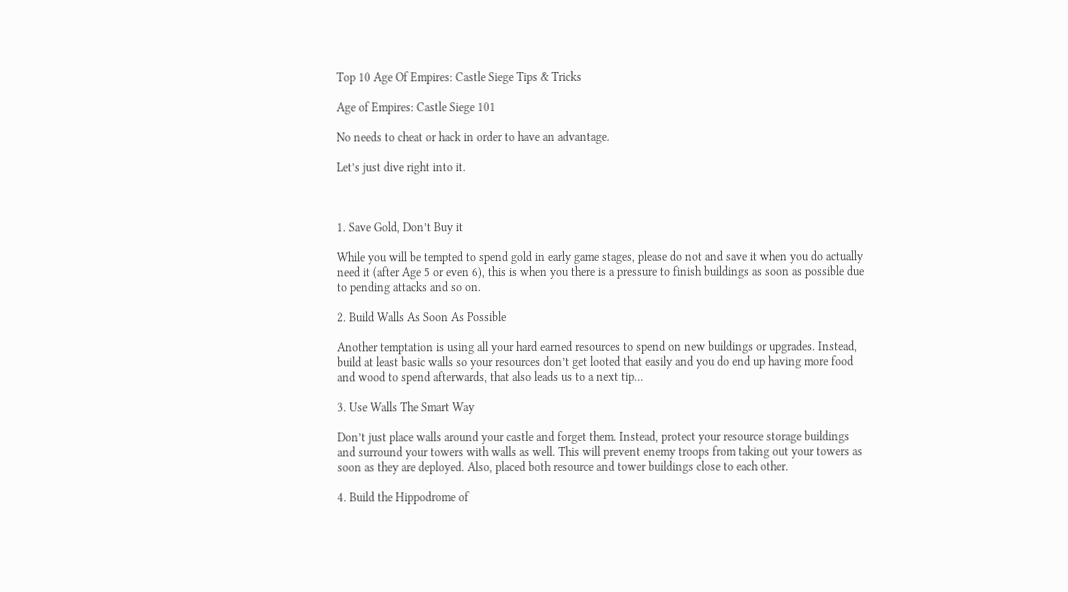Top 10 Age Of Empires: Castle Siege Tips & Tricks

Age of Empires: Castle Siege 101

No needs to cheat or hack in order to have an advantage.

Let’s just dive right into it.



1. Save Gold, Don’t Buy it

While you will be tempted to spend gold in early game stages, please do not and save it when you do actually need it (after Age 5 or even 6), this is when you there is a pressure to finish buildings as soon as possible due to pending attacks and so on.

2. Build Walls As Soon As Possible

Another temptation is using all your hard earned resources to spend on new buildings or upgrades. Instead, build at least basic walls so your resources don’t get looted that easily and you do end up having more food and wood to spend afterwards, that also leads us to a next tip…

3. Use Walls The Smart Way

Don’t just place walls around your castle and forget them. Instead, protect your resource storage buildings and surround your towers with walls as well. This will prevent enemy troops from taking out your towers as soon as they are deployed. Also, placed both resource and tower buildings close to each other.

4. Build the Hippodrome of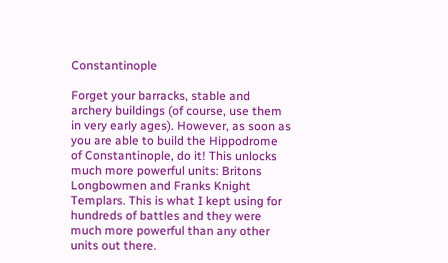Constantinople

Forget your barracks, stable and archery buildings (of course, use them in very early ages). However, as soon as you are able to build the Hippodrome of Constantinople, do it! This unlocks much more powerful units: Britons Longbowmen and Franks Knight Templars. This is what I kept using for hundreds of battles and they were much more powerful than any other units out there.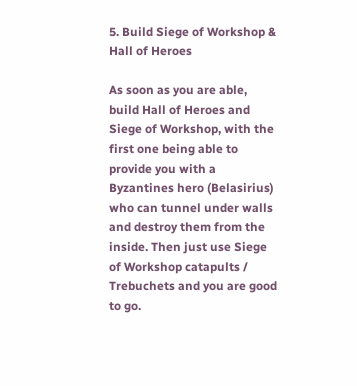5. Build Siege of Workshop & Hall of Heroes

As soon as you are able, build Hall of Heroes and Siege of Workshop, with the first one being able to provide you with a Byzantines hero (Belasirius) who can tunnel under walls and destroy them from the inside. Then just use Siege of Workshop catapults / Trebuchets and you are good to go.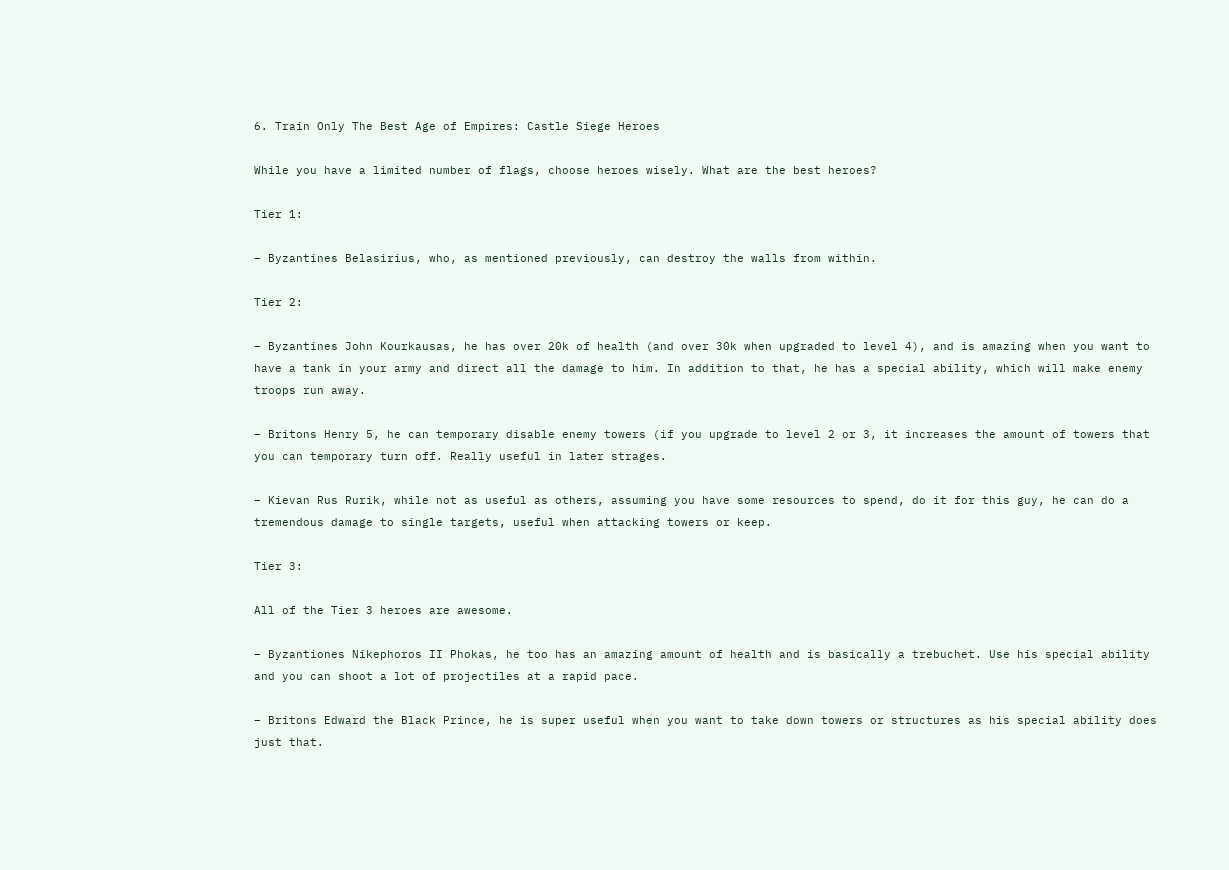6. Train Only The Best Age of Empires: Castle Siege Heroes

While you have a limited number of flags, choose heroes wisely. What are the best heroes?

Tier 1:

– Byzantines Belasirius, who, as mentioned previously, can destroy the walls from within.

Tier 2:

– Byzantines John Kourkausas, he has over 20k of health (and over 30k when upgraded to level 4), and is amazing when you want to have a tank in your army and direct all the damage to him. In addition to that, he has a special ability, which will make enemy troops run away.

– Britons Henry 5, he can temporary disable enemy towers (if you upgrade to level 2 or 3, it increases the amount of towers that you can temporary turn off. Really useful in later strages.

– Kievan Rus Rurik, while not as useful as others, assuming you have some resources to spend, do it for this guy, he can do a tremendous damage to single targets, useful when attacking towers or keep.

Tier 3:

All of the Tier 3 heroes are awesome.

– Byzantiones Nikephoros II Phokas, he too has an amazing amount of health and is basically a trebuchet. Use his special ability and you can shoot a lot of projectiles at a rapid pace.

– Britons Edward the Black Prince, he is super useful when you want to take down towers or structures as his special ability does just that.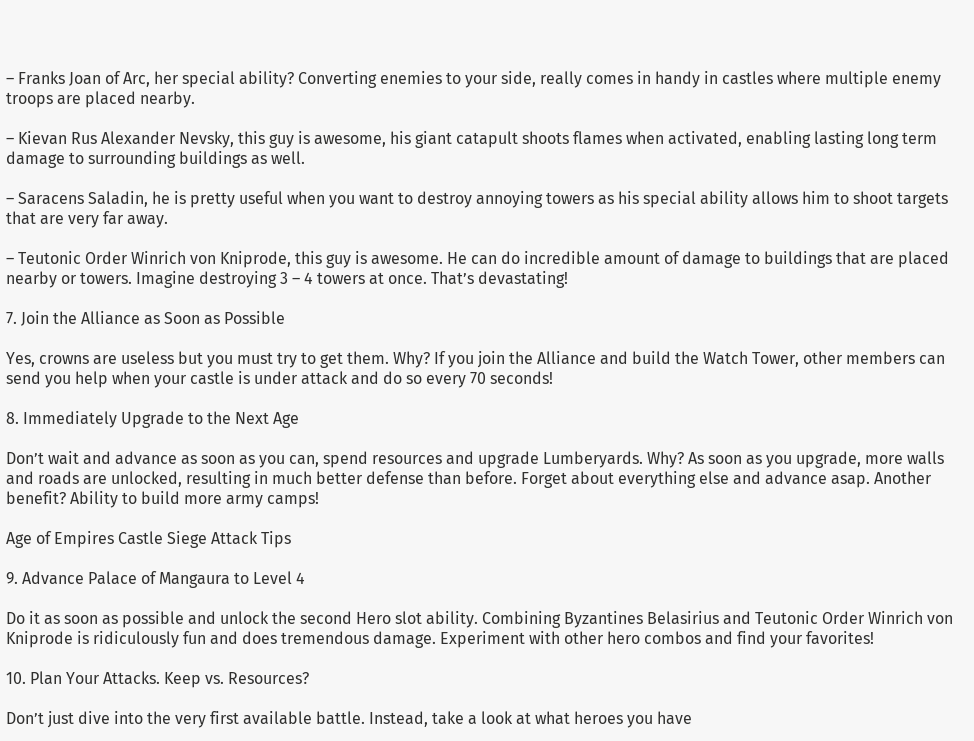– Franks Joan of Arc, her special ability? Converting enemies to your side, really comes in handy in castles where multiple enemy troops are placed nearby.

– Kievan Rus Alexander Nevsky, this guy is awesome, his giant catapult shoots flames when activated, enabling lasting long term damage to surrounding buildings as well.

– Saracens Saladin, he is pretty useful when you want to destroy annoying towers as his special ability allows him to shoot targets that are very far away.

– Teutonic Order Winrich von Kniprode, this guy is awesome. He can do incredible amount of damage to buildings that are placed nearby or towers. Imagine destroying 3 – 4 towers at once. That’s devastating!

7. Join the Alliance as Soon as Possible

Yes, crowns are useless but you must try to get them. Why? If you join the Alliance and build the Watch Tower, other members can send you help when your castle is under attack and do so every 70 seconds!

8. Immediately Upgrade to the Next Age

Don’t wait and advance as soon as you can, spend resources and upgrade Lumberyards. Why? As soon as you upgrade, more walls and roads are unlocked, resulting in much better defense than before. Forget about everything else and advance asap. Another benefit? Ability to build more army camps!

Age of Empires Castle Siege Attack Tips

9. Advance Palace of Mangaura to Level 4

Do it as soon as possible and unlock the second Hero slot ability. Combining Byzantines Belasirius and Teutonic Order Winrich von Kniprode is ridiculously fun and does tremendous damage. Experiment with other hero combos and find your favorites!

10. Plan Your Attacks. Keep vs. Resources?

Don’t just dive into the very first available battle. Instead, take a look at what heroes you have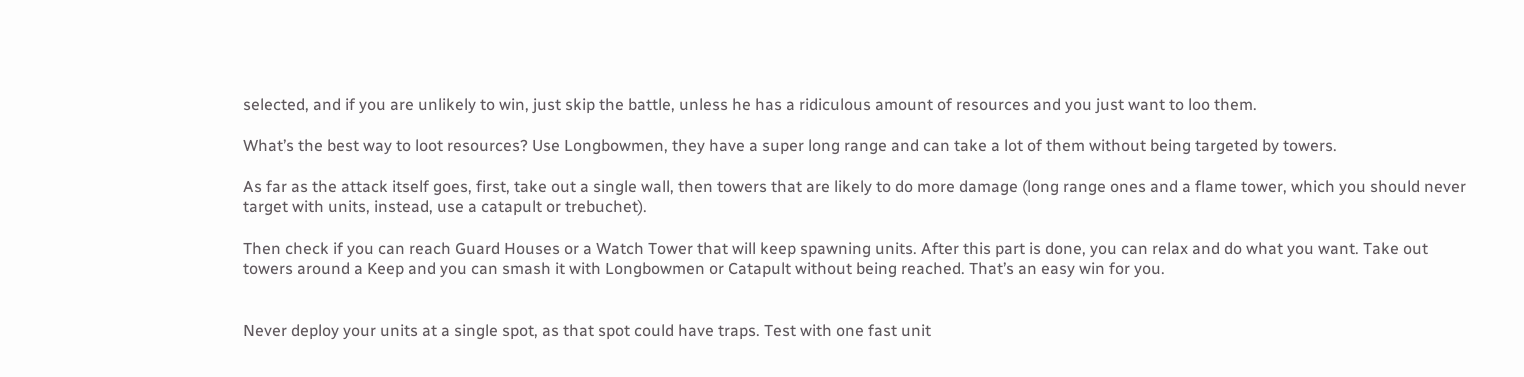selected, and if you are unlikely to win, just skip the battle, unless he has a ridiculous amount of resources and you just want to loo them.

What’s the best way to loot resources? Use Longbowmen, they have a super long range and can take a lot of them without being targeted by towers.

As far as the attack itself goes, first, take out a single wall, then towers that are likely to do more damage (long range ones and a flame tower, which you should never target with units, instead, use a catapult or trebuchet).

Then check if you can reach Guard Houses or a Watch Tower that will keep spawning units. After this part is done, you can relax and do what you want. Take out towers around a Keep and you can smash it with Longbowmen or Catapult without being reached. That’s an easy win for you.


Never deploy your units at a single spot, as that spot could have traps. Test with one fast unit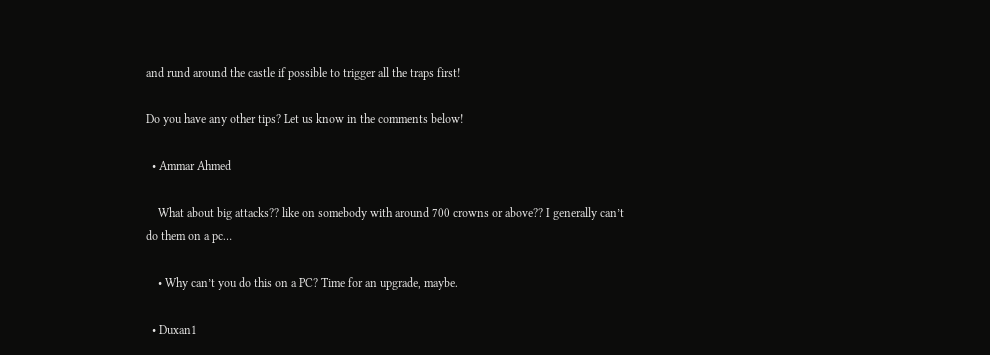and rund around the castle if possible to trigger all the traps first!

Do you have any other tips? Let us know in the comments below!

  • Ammar Ahmed

    What about big attacks?? like on somebody with around 700 crowns or above?? I generally can’t do them on a pc…

    • Why can’t you do this on a PC? Time for an upgrade, maybe.

  • Duxan1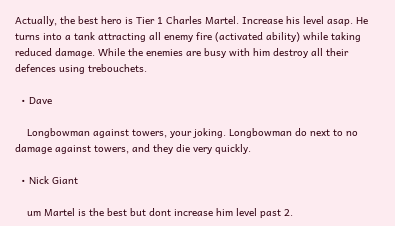Actually, the best hero is Tier 1 Charles Martel. Increase his level asap. He turns into a tank attracting all enemy fire (activated ability) while taking reduced damage. While the enemies are busy with him destroy all their defences using trebouchets.

  • Dave

    Longbowman against towers, your joking. Longbowman do next to no damage against towers, and they die very quickly.

  • Nick Giant

    um Martel is the best but dont increase him level past 2.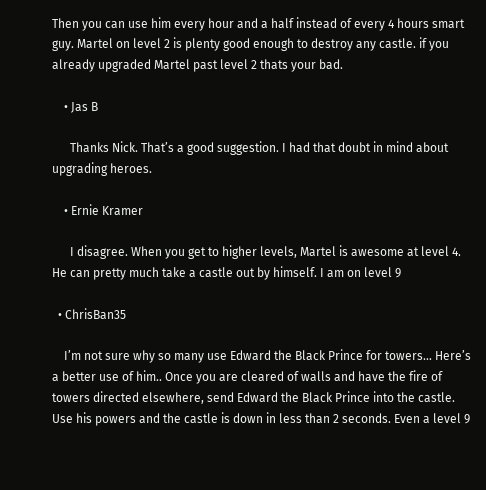Then you can use him every hour and a half instead of every 4 hours smart guy. Martel on level 2 is plenty good enough to destroy any castle. if you already upgraded Martel past level 2 thats your bad.

    • Jas B

      Thanks Nick. That’s a good suggestion. I had that doubt in mind about upgrading heroes.

    • Ernie Kramer

      I disagree. When you get to higher levels, Martel is awesome at level 4. He can pretty much take a castle out by himself. I am on level 9

  • ChrisBan35

    I’m not sure why so many use Edward the Black Prince for towers… Here’s a better use of him.. Once you are cleared of walls and have the fire of towers directed elsewhere, send Edward the Black Prince into the castle. Use his powers and the castle is down in less than 2 seconds. Even a level 9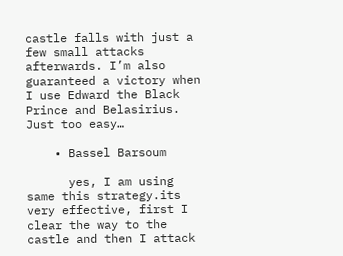castle falls with just a few small attacks afterwards. I’m also guaranteed a victory when I use Edward the Black Prince and Belasirius. Just too easy…

    • Bassel Barsoum

      yes, I am using same this strategy.its very effective, first I clear the way to the castle and then I attack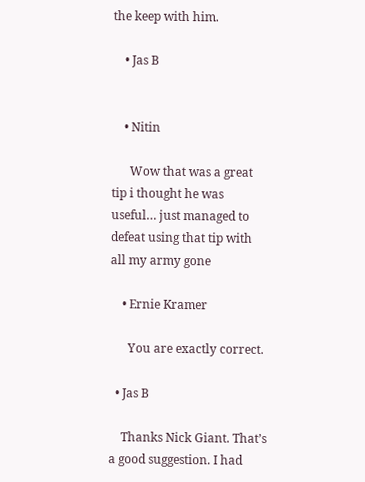the keep with him.

    • Jas B


    • Nitin

      Wow that was a great tip i thought he was useful… just managed to defeat using that tip with all my army gone

    • Ernie Kramer

      You are exactly correct.

  • Jas B

    Thanks Nick Giant. That’s a good suggestion. I had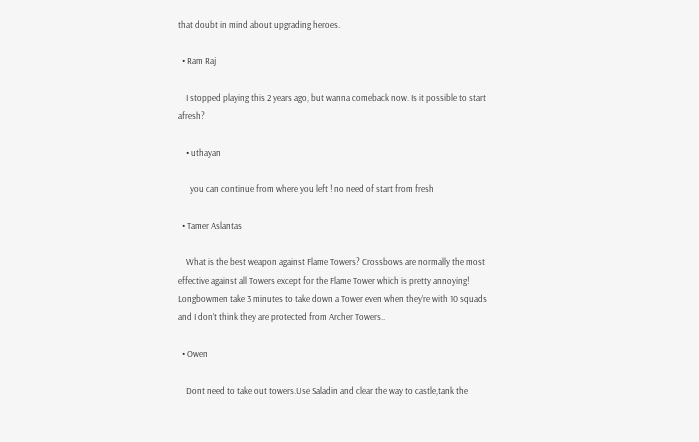that doubt in mind about upgrading heroes.

  • Ram Raj

    I stopped playing this 2 years ago, but wanna comeback now. Is it possible to start afresh?

    • uthayan

      you can continue from where you left ! no need of start from fresh

  • Tamer Aslantas

    What is the best weapon against Flame Towers? Crossbows are normally the most effective against all Towers except for the Flame Tower which is pretty annoying! Longbowmen take 3 minutes to take down a Tower even when they’re with 10 squads and I don’t think they are protected from Archer Towers..

  • Owen

    Dont need to take out towers.Use Saladin and clear the way to castle,tank the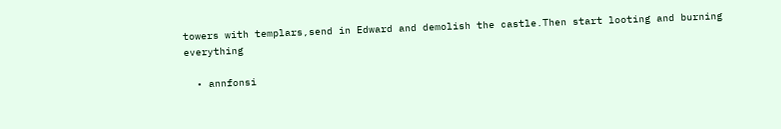towers with templars,send in Edward and demolish the castle.Then start looting and burning everything

  • annfonsi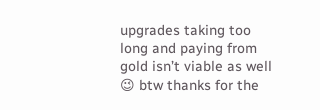upgrades taking too long and paying from gold isn’t viable as well 😉 btw thanks for the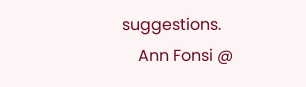suggestions.
    Ann Fonsi @